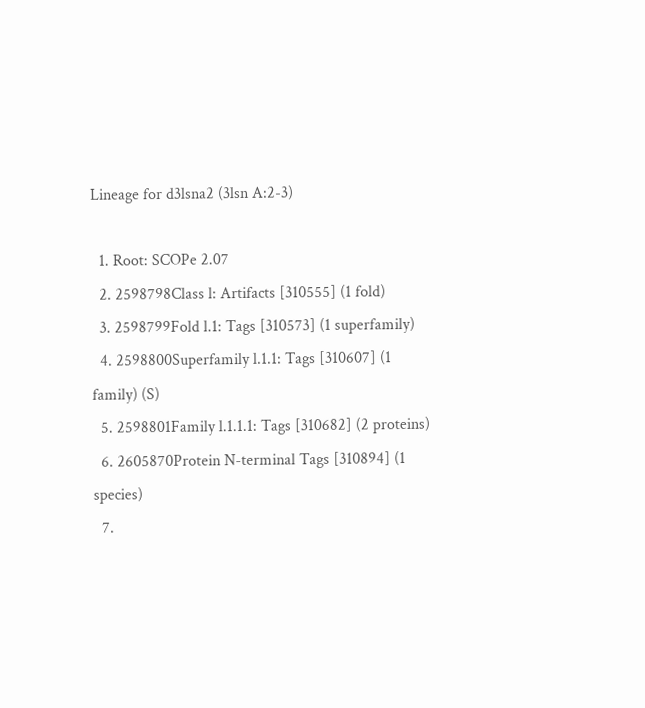Lineage for d3lsna2 (3lsn A:2-3)

  1. Root: SCOPe 2.07
  2. 2598798Class l: Artifacts [310555] (1 fold)
  3. 2598799Fold l.1: Tags [310573] (1 superfamily)
  4. 2598800Superfamily l.1.1: Tags [310607] (1 family) (S)
  5. 2598801Family l.1.1.1: Tags [310682] (2 proteins)
  6. 2605870Protein N-terminal Tags [310894] (1 species)
  7.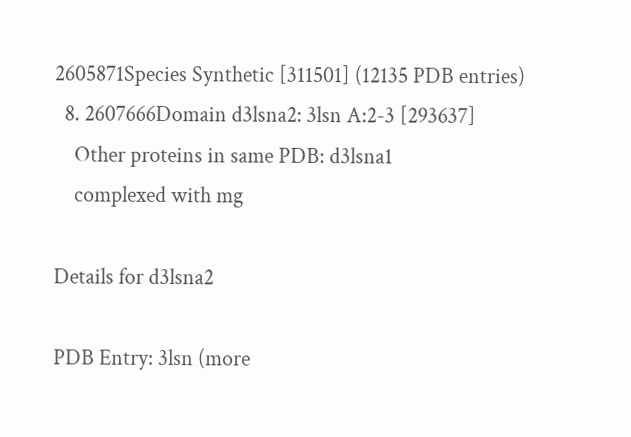2605871Species Synthetic [311501] (12135 PDB entries)
  8. 2607666Domain d3lsna2: 3lsn A:2-3 [293637]
    Other proteins in same PDB: d3lsna1
    complexed with mg

Details for d3lsna2

PDB Entry: 3lsn (more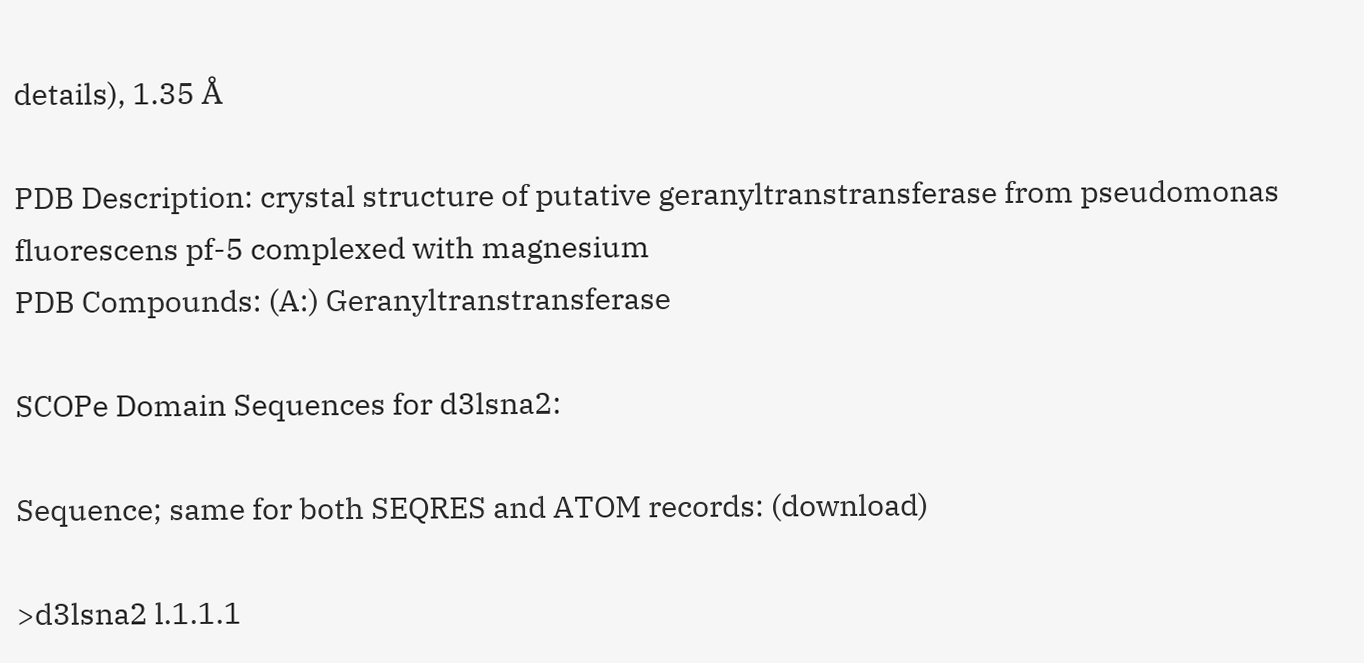details), 1.35 Å

PDB Description: crystal structure of putative geranyltranstransferase from pseudomonas fluorescens pf-5 complexed with magnesium
PDB Compounds: (A:) Geranyltranstransferase

SCOPe Domain Sequences for d3lsna2:

Sequence; same for both SEQRES and ATOM records: (download)

>d3lsna2 l.1.1.1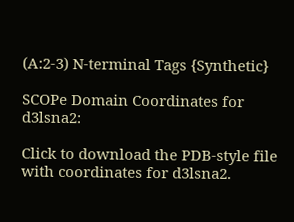(A:2-3) N-terminal Tags {Synthetic}

SCOPe Domain Coordinates for d3lsna2:

Click to download the PDB-style file with coordinates for d3lsna2.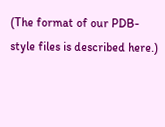(The format of our PDB-style files is described here.)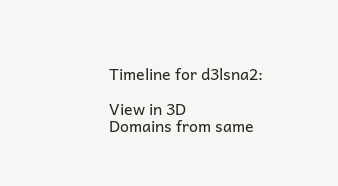Timeline for d3lsna2:

View in 3D
Domains from same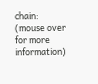chain:
(mouse over for more information)